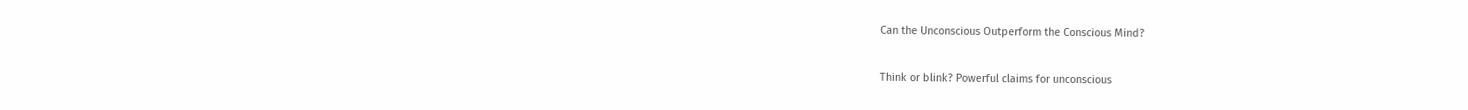Can the Unconscious Outperform the Conscious Mind?

Think or blink? Powerful claims for unconscious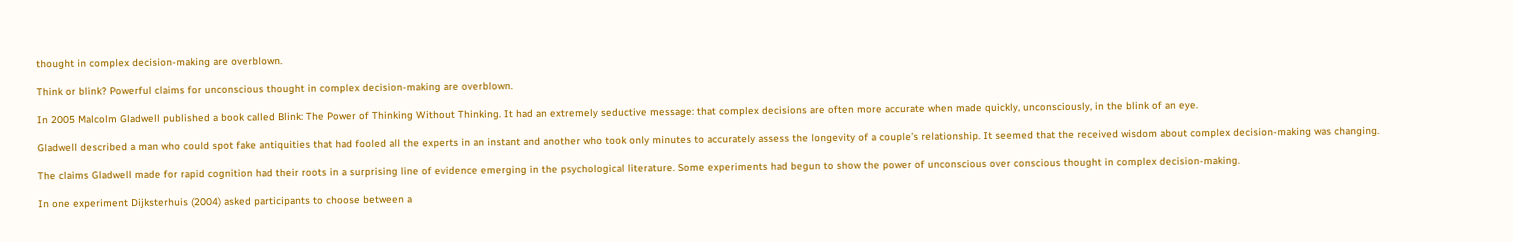thought in complex decision-making are overblown.

Think or blink? Powerful claims for unconscious thought in complex decision-making are overblown.

In 2005 Malcolm Gladwell published a book called Blink: The Power of Thinking Without Thinking. It had an extremely seductive message: that complex decisions are often more accurate when made quickly, unconsciously, in the blink of an eye.

Gladwell described a man who could spot fake antiquities that had fooled all the experts in an instant and another who took only minutes to accurately assess the longevity of a couple’s relationship. It seemed that the received wisdom about complex decision-making was changing.

The claims Gladwell made for rapid cognition had their roots in a surprising line of evidence emerging in the psychological literature. Some experiments had begun to show the power of unconscious over conscious thought in complex decision-making.

In one experiment Dijksterhuis (2004) asked participants to choose between a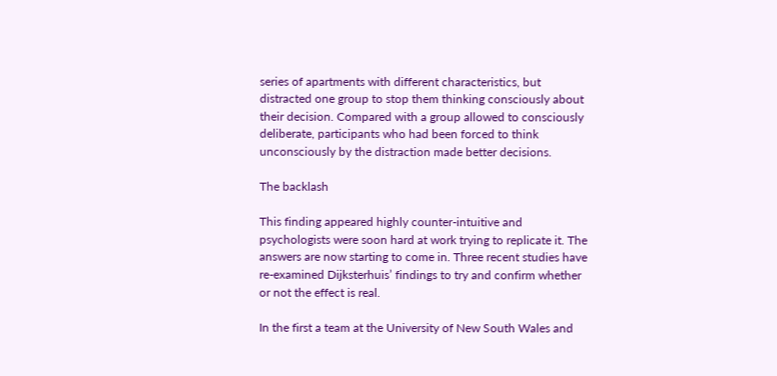series of apartments with different characteristics, but distracted one group to stop them thinking consciously about their decision. Compared with a group allowed to consciously deliberate, participants who had been forced to think unconsciously by the distraction made better decisions.

The backlash

This finding appeared highly counter-intuitive and psychologists were soon hard at work trying to replicate it. The answers are now starting to come in. Three recent studies have re-examined Dijksterhuis’ findings to try and confirm whether or not the effect is real.

In the first a team at the University of New South Wales and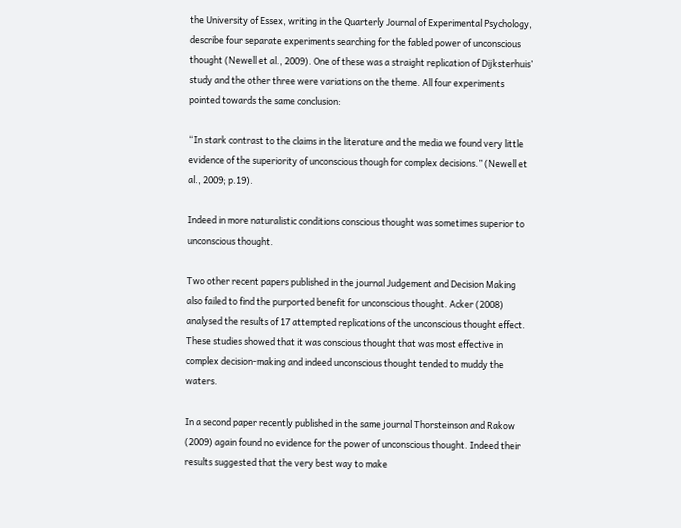the University of Essex, writing in the Quarterly Journal of Experimental Psychology, describe four separate experiments searching for the fabled power of unconscious thought (Newell et al., 2009). One of these was a straight replication of Dijksterhuis’ study and the other three were variations on the theme. All four experiments pointed towards the same conclusion:

“In stark contrast to the claims in the literature and the media we found very little evidence of the superiority of unconscious though for complex decisions.” (Newell et al., 2009; p.19).

Indeed in more naturalistic conditions conscious thought was sometimes superior to unconscious thought.

Two other recent papers published in the journal Judgement and Decision Making also failed to find the purported benefit for unconscious thought. Acker (2008) analysed the results of 17 attempted replications of the unconscious thought effect. These studies showed that it was conscious thought that was most effective in complex decision-making and indeed unconscious thought tended to muddy the waters.

In a second paper recently published in the same journal Thorsteinson and Rakow (2009) again found no evidence for the power of unconscious thought. Indeed their results suggested that the very best way to make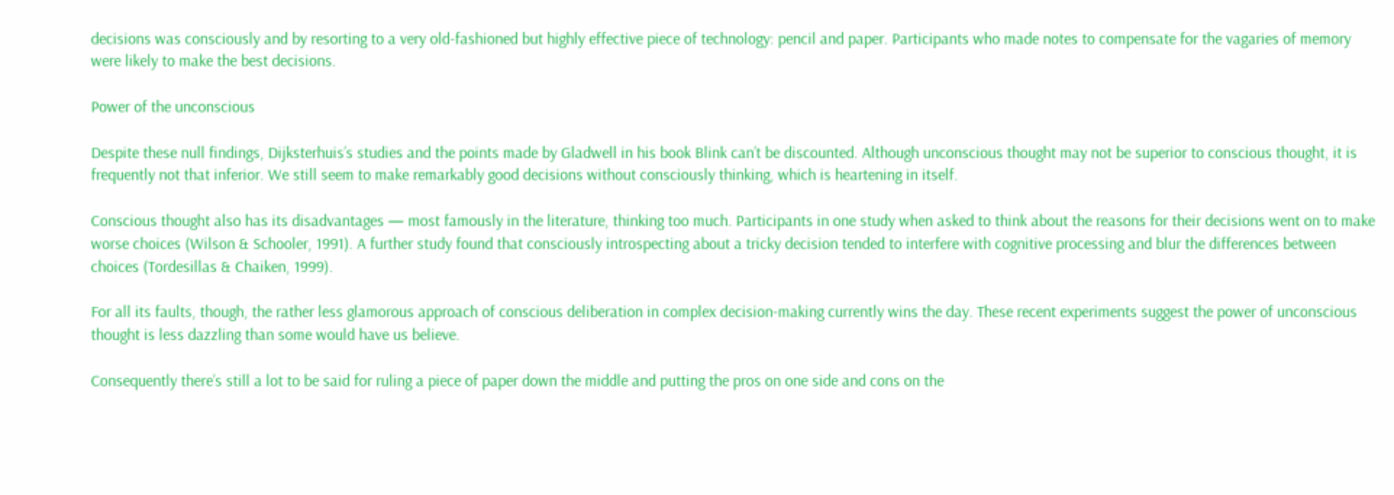decisions was consciously and by resorting to a very old-fashioned but highly effective piece of technology: pencil and paper. Participants who made notes to compensate for the vagaries of memory were likely to make the best decisions.

Power of the unconscious

Despite these null findings, Dijksterhuis’s studies and the points made by Gladwell in his book Blink can’t be discounted. Although unconscious thought may not be superior to conscious thought, it is frequently not that inferior. We still seem to make remarkably good decisions without consciously thinking, which is heartening in itself.

Conscious thought also has its disadvantages — most famously in the literature, thinking too much. Participants in one study when asked to think about the reasons for their decisions went on to make worse choices (Wilson & Schooler, 1991). A further study found that consciously introspecting about a tricky decision tended to interfere with cognitive processing and blur the differences between choices (Tordesillas & Chaiken, 1999).

For all its faults, though, the rather less glamorous approach of conscious deliberation in complex decision-making currently wins the day. These recent experiments suggest the power of unconscious thought is less dazzling than some would have us believe.

Consequently there’s still a lot to be said for ruling a piece of paper down the middle and putting the pros on one side and cons on the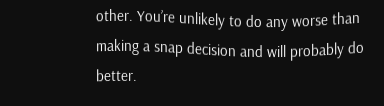other. You’re unlikely to do any worse than making a snap decision and will probably do better.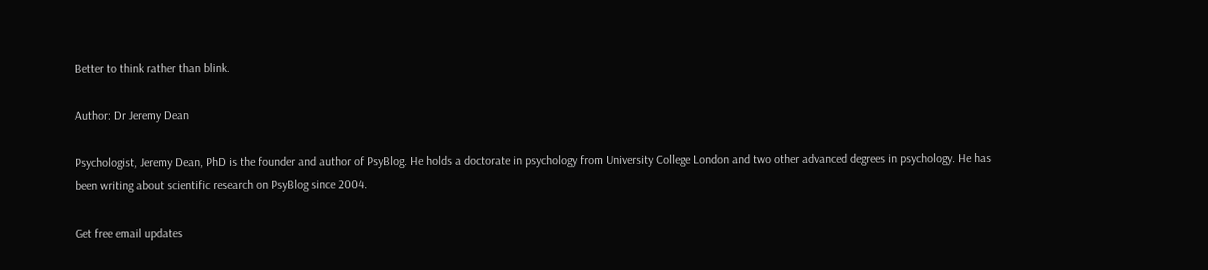Better to think rather than blink.

Author: Dr Jeremy Dean

Psychologist, Jeremy Dean, PhD is the founder and author of PsyBlog. He holds a doctorate in psychology from University College London and two other advanced degrees in psychology. He has been writing about scientific research on PsyBlog since 2004.

Get free email updates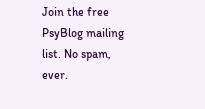Join the free PsyBlog mailing list. No spam, ever.